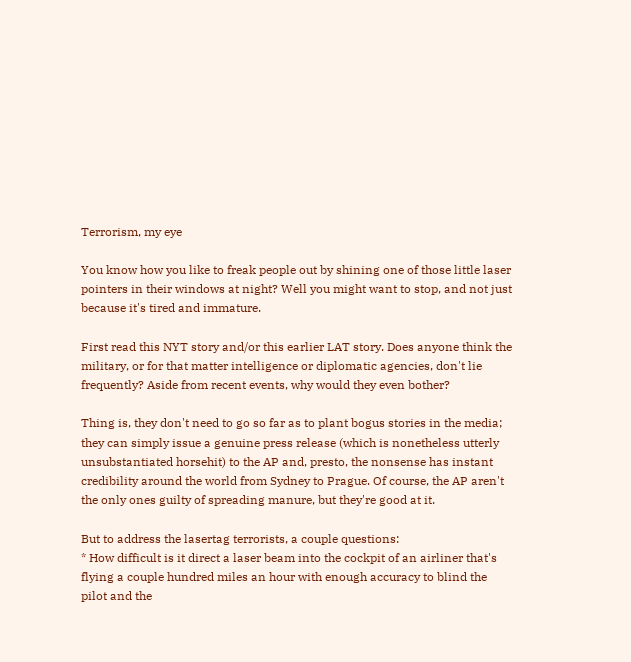Terrorism, my eye

You know how you like to freak people out by shining one of those little laser pointers in their windows at night? Well you might want to stop, and not just because it's tired and immature.

First read this NYT story and/or this earlier LAT story. Does anyone think the military, or for that matter intelligence or diplomatic agencies, don't lie frequently? Aside from recent events, why would they even bother?

Thing is, they don't need to go so far as to plant bogus stories in the media; they can simply issue a genuine press release (which is nonetheless utterly unsubstantiated horsehit) to the AP and, presto, the nonsense has instant credibility around the world from Sydney to Prague. Of course, the AP aren't the only ones guilty of spreading manure, but they're good at it.

But to address the lasertag terrorists, a couple questions:
* How difficult is it direct a laser beam into the cockpit of an airliner that's flying a couple hundred miles an hour with enough accuracy to blind the pilot and the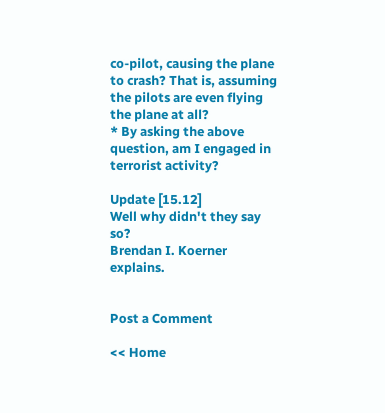co-pilot, causing the plane to crash? That is, assuming the pilots are even flying the plane at all?
* By asking the above question, am I engaged in terrorist activity?

Update [15.12]
Well why didn't they say so?
Brendan I. Koerner explains.


Post a Comment

<< Home